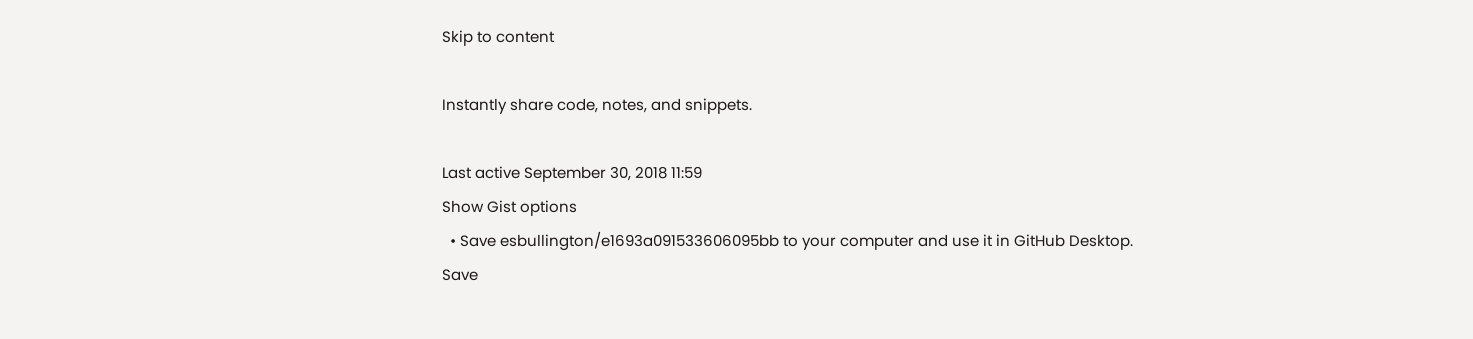Skip to content

Instantly share code, notes, and snippets.

Last active September 30, 2018 11:59
Show Gist options
  • Save esbullington/e1693a091533606095bb to your computer and use it in GitHub Desktop.
Save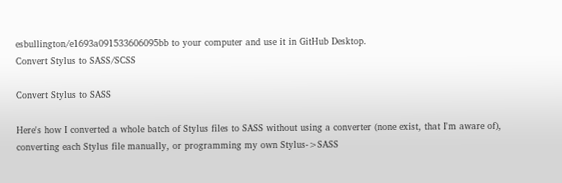esbullington/e1693a091533606095bb to your computer and use it in GitHub Desktop.
Convert Stylus to SASS/SCSS

Convert Stylus to SASS

Here's how I converted a whole batch of Stylus files to SASS without using a converter (none exist, that I'm aware of), converting each Stylus file manually, or programming my own Stylus->SASS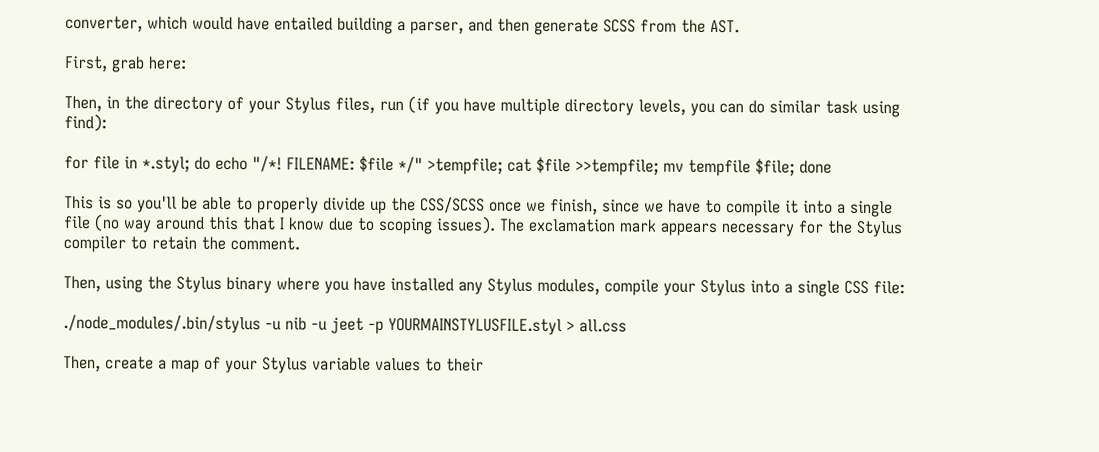converter, which would have entailed building a parser, and then generate SCSS from the AST.

First, grab here:

Then, in the directory of your Stylus files, run (if you have multiple directory levels, you can do similar task using find):

for file in *.styl; do echo "/*! FILENAME: $file */" >tempfile; cat $file >>tempfile; mv tempfile $file; done

This is so you'll be able to properly divide up the CSS/SCSS once we finish, since we have to compile it into a single file (no way around this that I know due to scoping issues). The exclamation mark appears necessary for the Stylus compiler to retain the comment.

Then, using the Stylus binary where you have installed any Stylus modules, compile your Stylus into a single CSS file:

./node_modules/.bin/stylus -u nib -u jeet -p YOURMAINSTYLUSFILE.styl > all.css

Then, create a map of your Stylus variable values to their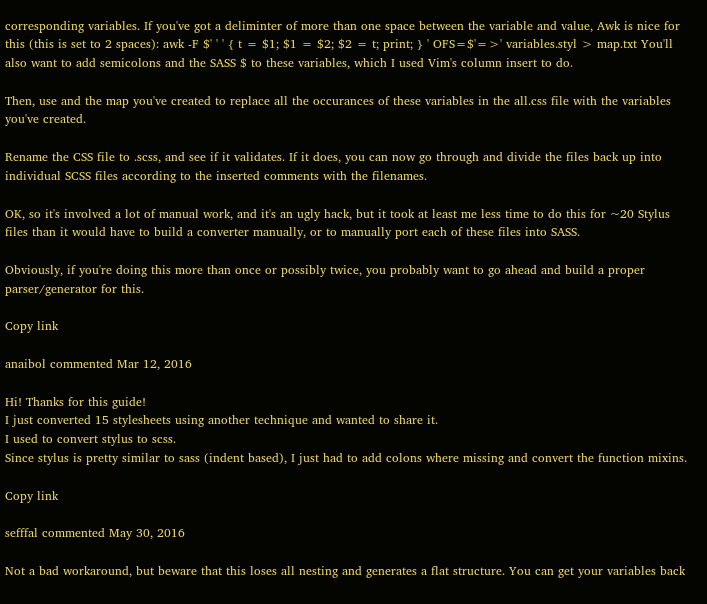corresponding variables. If you've got a deliminter of more than one space between the variable and value, Awk is nice for this (this is set to 2 spaces): awk -F $' ' ' { t = $1; $1 = $2; $2 = t; print; } ' OFS=$'=>' variables.styl > map.txt You'll also want to add semicolons and the SASS $ to these variables, which I used Vim's column insert to do.

Then, use and the map you've created to replace all the occurances of these variables in the all.css file with the variables you've created.

Rename the CSS file to .scss, and see if it validates. If it does, you can now go through and divide the files back up into individual SCSS files according to the inserted comments with the filenames.

OK, so it's involved a lot of manual work, and it's an ugly hack, but it took at least me less time to do this for ~20 Stylus files than it would have to build a converter manually, or to manually port each of these files into SASS.

Obviously, if you're doing this more than once or possibly twice, you probably want to go ahead and build a proper parser/generator for this.

Copy link

anaibol commented Mar 12, 2016

Hi! Thanks for this guide!
I just converted 15 stylesheets using another technique and wanted to share it.
I used to convert stylus to scss.
Since stylus is pretty similar to sass (indent based), I just had to add colons where missing and convert the function mixins.

Copy link

sefffal commented May 30, 2016

Not a bad workaround, but beware that this loses all nesting and generates a flat structure. You can get your variables back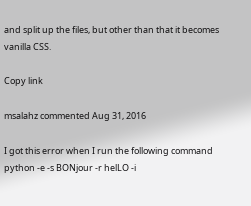and split up the files, but other than that it becomes vanilla CSS.

Copy link

msalahz commented Aug 31, 2016

I got this error when I run the following command python -e -s BONjour -r helLO -i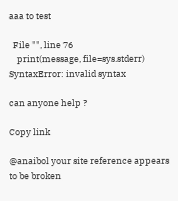aaa to test

  File "", line 76
    print(message, file=sys.stderr)
SyntaxError: invalid syntax

can anyone help ?

Copy link

@anaibol your site reference appears to be broken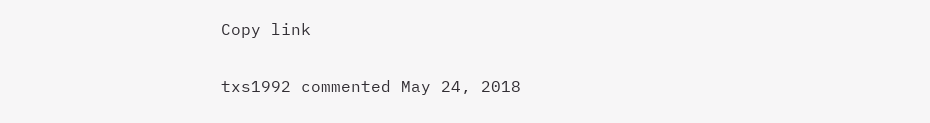Copy link

txs1992 commented May 24, 2018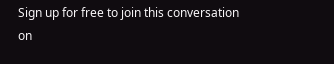Sign up for free to join this conversation on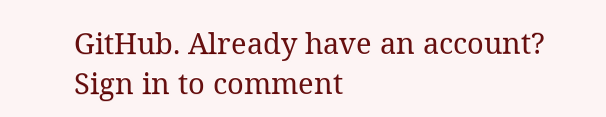GitHub. Already have an account? Sign in to comment